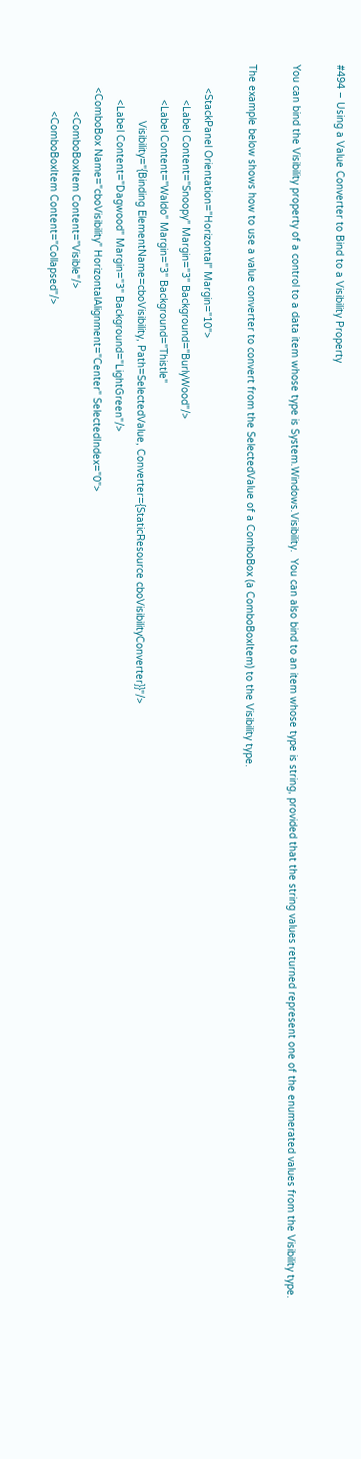#494 – Using a Value Converter to Bind to a Visibility Property

You can bind the Visibility property of a control to a data item whose type is System.Windows.Visibility.  You can also bind to an item whose type is string, provided that the string values returned represent one of the enumerated values from the Visibility type.

The example below shows how to use a value converter to convert from the SelectedValue of a ComboBox (a ComboBoxItem) to the Visibility type.

        <StackPanel Orientation="Horizontal" Margin="10">
            <Label Content="Snoopy" Margin="3" Background="BurlyWood"/>
            <Label Content="Waldo" Margin="3" Background="Thistle"
                   Visibility="{Binding ElementName=cboVisibility, Path=SelectedValue, Converter={StaticResource cboVisibilityConverter}}"/>
            <Label Content="Dagwood" Margin="3" Background="LightGreen"/>
        <ComboBox Name="cboVisibility" HorizontalAlignment="Center" SelectedIndex="0">
                <ComboBoxItem Content="Visible"/>
                <ComboBoxItem Content="Collapsed"/>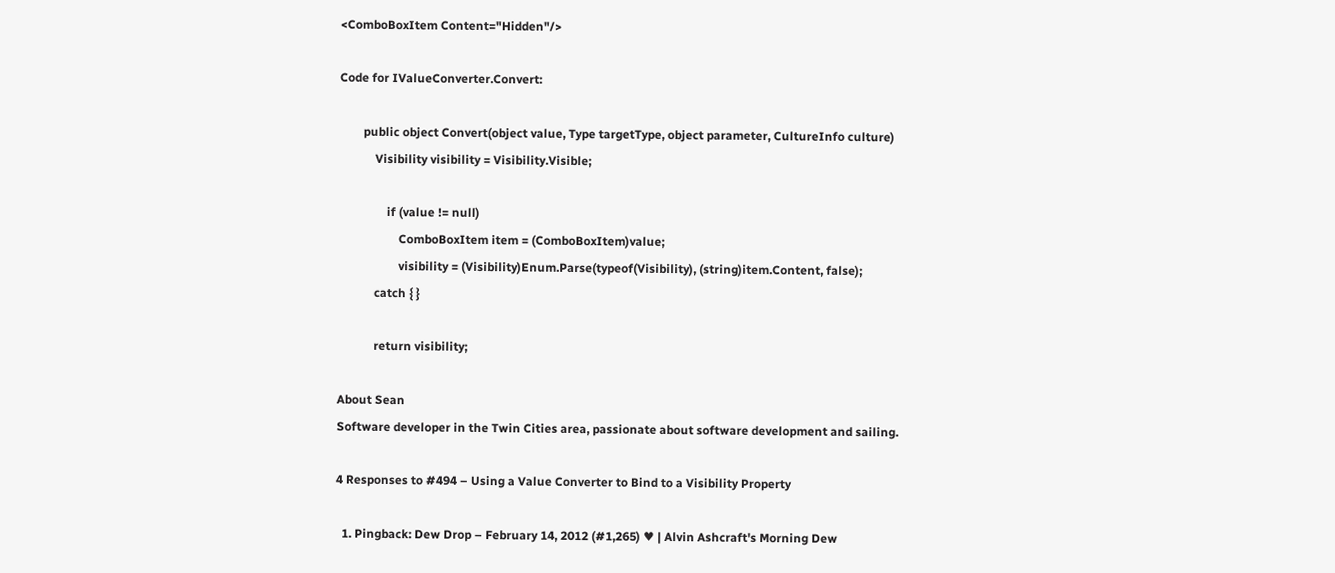<ComboBoxItem Content="Hidden"/>

Code for IValueConverter.Convert:

        public object Convert(object value, Type targetType, object parameter, CultureInfo culture)
            Visibility visibility = Visibility.Visible;

                if (value != null)
                    ComboBoxItem item = (ComboBoxItem)value;
                    visibility = (Visibility)Enum.Parse(typeof(Visibility), (string)item.Content, false);
            catch { }

            return visibility;

About Sean
Software developer in the Twin Cities area, passionate about software development and sailing.

4 Responses to #494 – Using a Value Converter to Bind to a Visibility Property

  1. Pingback: Dew Drop – February 14, 2012 (#1,265) ♥ | Alvin Ashcraft's Morning Dew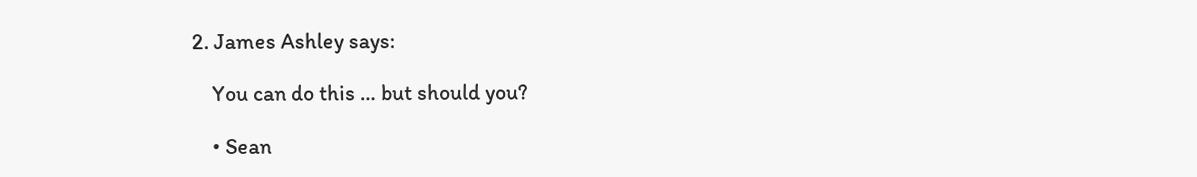2. James Ashley says:

    You can do this … but should you?

    • Sean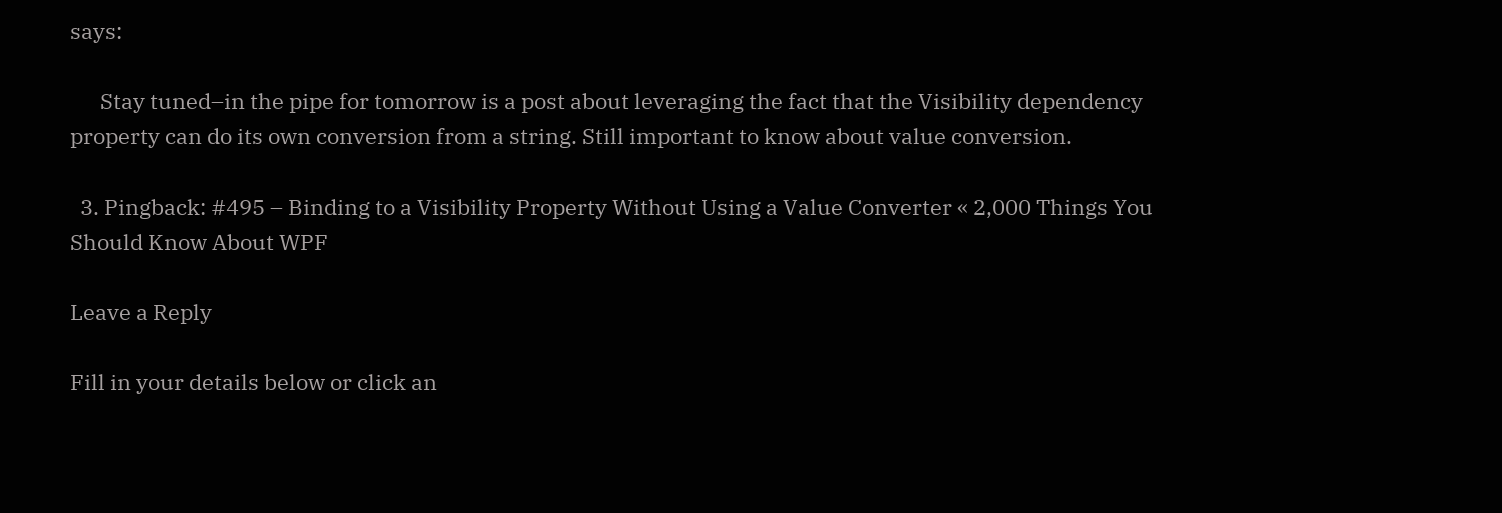says:

      Stay tuned–in the pipe for tomorrow is a post about leveraging the fact that the Visibility dependency property can do its own conversion from a string. Still important to know about value conversion.

  3. Pingback: #495 – Binding to a Visibility Property Without Using a Value Converter « 2,000 Things You Should Know About WPF

Leave a Reply

Fill in your details below or click an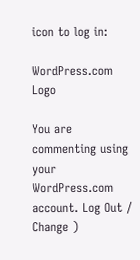icon to log in:

WordPress.com Logo

You are commenting using your WordPress.com account. Log Out /  Change )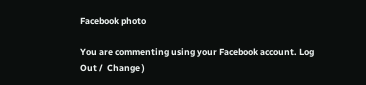Facebook photo

You are commenting using your Facebook account. Log Out /  Change )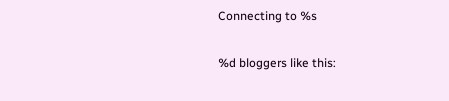Connecting to %s

%d bloggers like this: